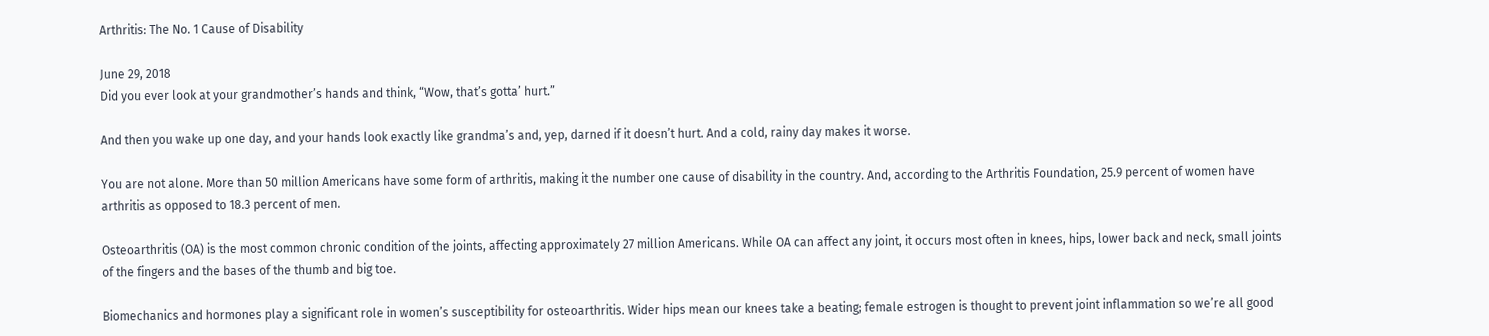Arthritis: The No. 1 Cause of Disability

June 29, 2018
Did you ever look at your grandmother’s hands and think, “Wow, that’s gotta’ hurt.”

And then you wake up one day, and your hands look exactly like grandma’s and, yep, darned if it doesn’t hurt. And a cold, rainy day makes it worse.

You are not alone. More than 50 million Americans have some form of arthritis, making it the number one cause of disability in the country. And, according to the Arthritis Foundation, 25.9 percent of women have arthritis as opposed to 18.3 percent of men.

Osteoarthritis (OA) is the most common chronic condition of the joints, affecting approximately 27 million Americans. While OA can affect any joint, it occurs most often in knees, hips, lower back and neck, small joints of the fingers and the bases of the thumb and big toe.

Biomechanics and hormones play a significant role in women’s susceptibility for osteoarthritis. Wider hips mean our knees take a beating; female estrogen is thought to prevent joint inflammation so we’re all good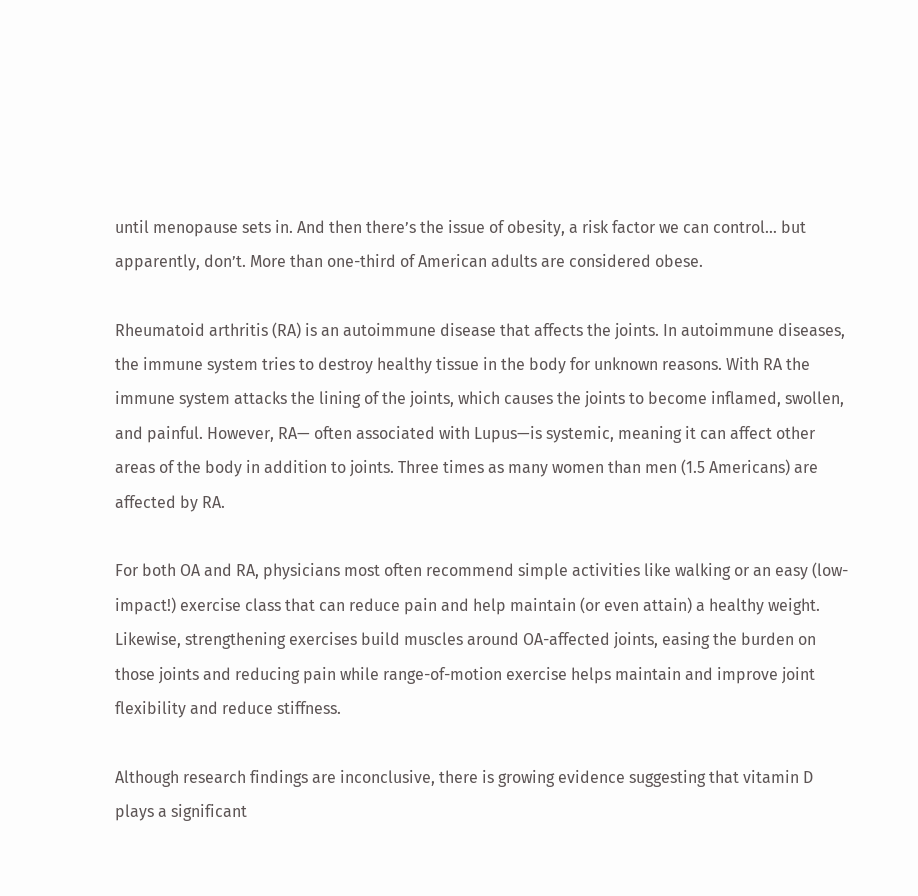until menopause sets in. And then there’s the issue of obesity, a risk factor we can control… but apparently, don’t. More than one-third of American adults are considered obese.

Rheumatoid arthritis (RA) is an autoimmune disease that affects the joints. In autoimmune diseases, the immune system tries to destroy healthy tissue in the body for unknown reasons. With RA the immune system attacks the lining of the joints, which causes the joints to become inflamed, swollen, and painful. However, RA— often associated with Lupus—is systemic, meaning it can affect other areas of the body in addition to joints. Three times as many women than men (1.5 Americans) are affected by RA.

For both OA and RA, physicians most often recommend simple activities like walking or an easy (low-impact!) exercise class that can reduce pain and help maintain (or even attain) a healthy weight. Likewise, strengthening exercises build muscles around OA-affected joints, easing the burden on those joints and reducing pain while range-of-motion exercise helps maintain and improve joint flexibility and reduce stiffness.

Although research findings are inconclusive, there is growing evidence suggesting that vitamin D plays a significant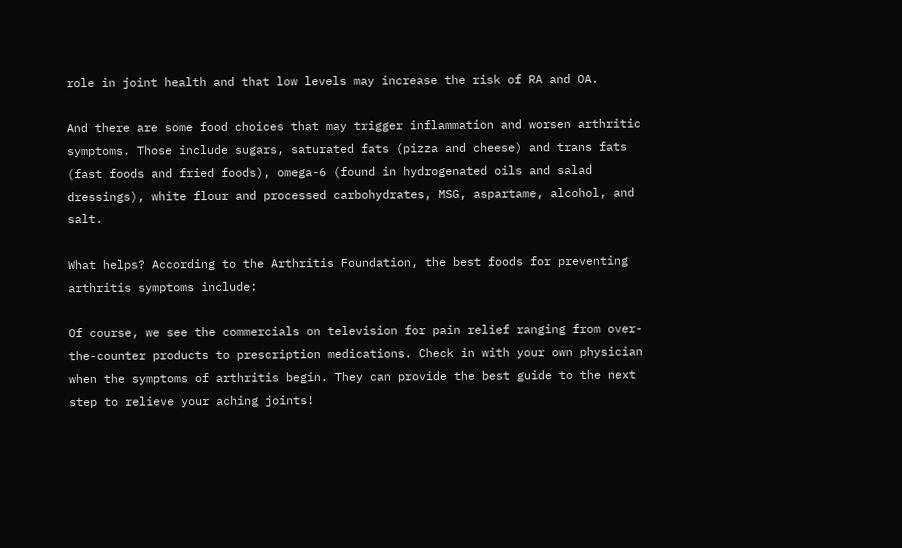role in joint health and that low levels may increase the risk of RA and OA.

And there are some food choices that may trigger inflammation and worsen arthritic symptoms. Those include sugars, saturated fats (pizza and cheese) and trans fats (fast foods and fried foods), omega-6 (found in hydrogenated oils and salad dressings), white flour and processed carbohydrates, MSG, aspartame, alcohol, and salt.

What helps? According to the Arthritis Foundation, the best foods for preventing arthritis symptoms include:

Of course, we see the commercials on television for pain relief ranging from over-the-counter products to prescription medications. Check in with your own physician when the symptoms of arthritis begin. They can provide the best guide to the next step to relieve your aching joints!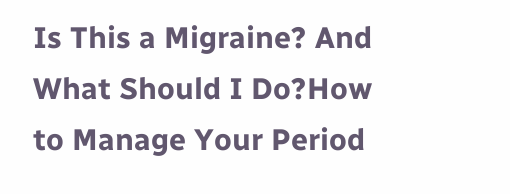Is This a Migraine? And What Should I Do?How to Manage Your Period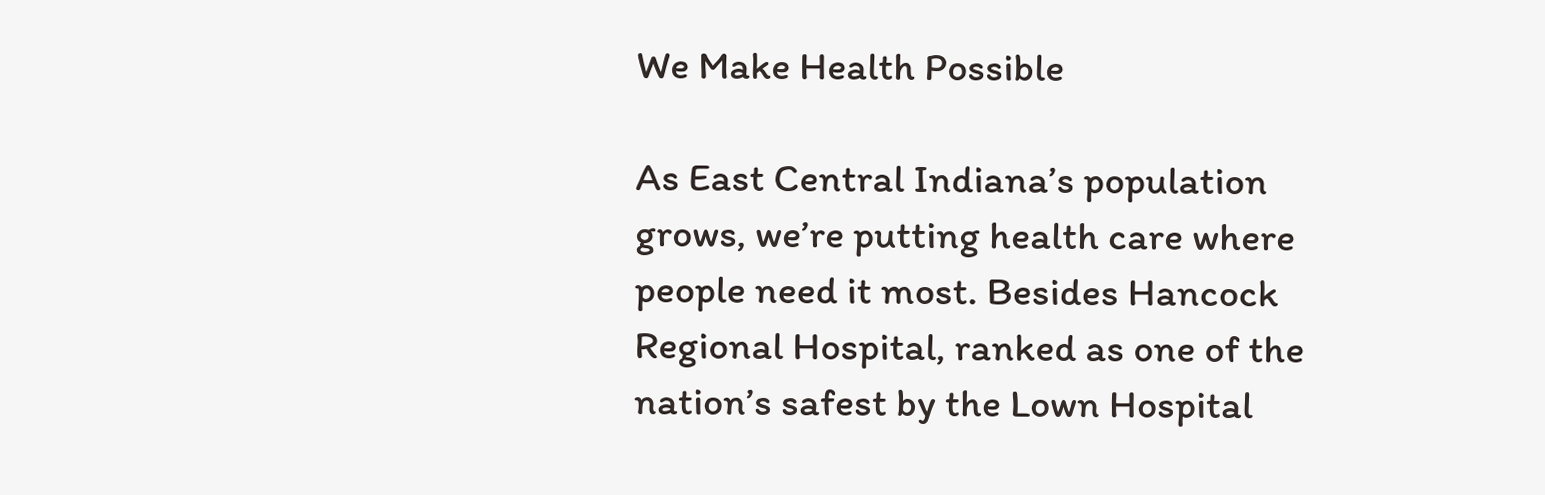We Make Health Possible

As East Central Indiana’s population grows, we’re putting health care where people need it most. Besides Hancock Regional Hospital, ranked as one of the nation’s safest by the Lown Hospital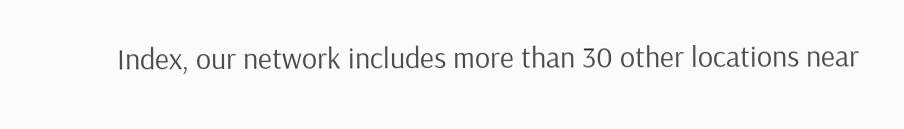Index, our network includes more than 30 other locations near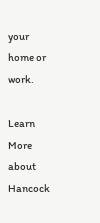your home or work.

Learn More about Hancock